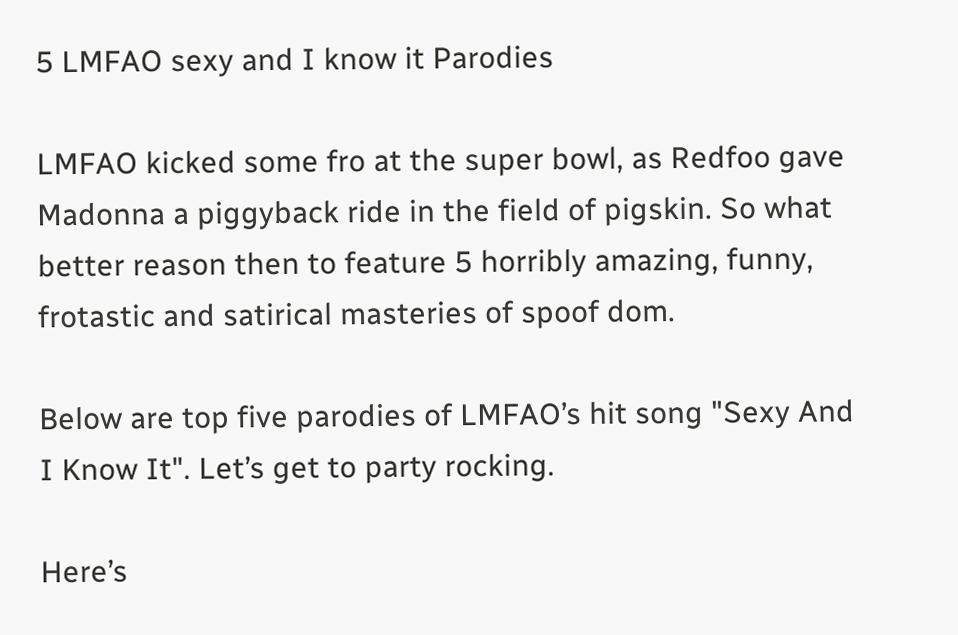5 LMFAO sexy and I know it Parodies

LMFAO kicked some fro at the super bowl, as Redfoo gave Madonna a piggyback ride in the field of pigskin. So what better reason then to feature 5 horribly amazing, funny, frotastic and satirical masteries of spoof dom.

Below are top five parodies of LMFAO’s hit song "Sexy And I Know It". Let’s get to party rocking.

Here’s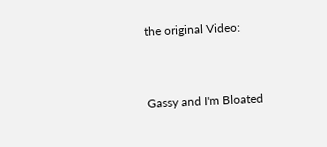the original Video:


Gassy and I'm Bloated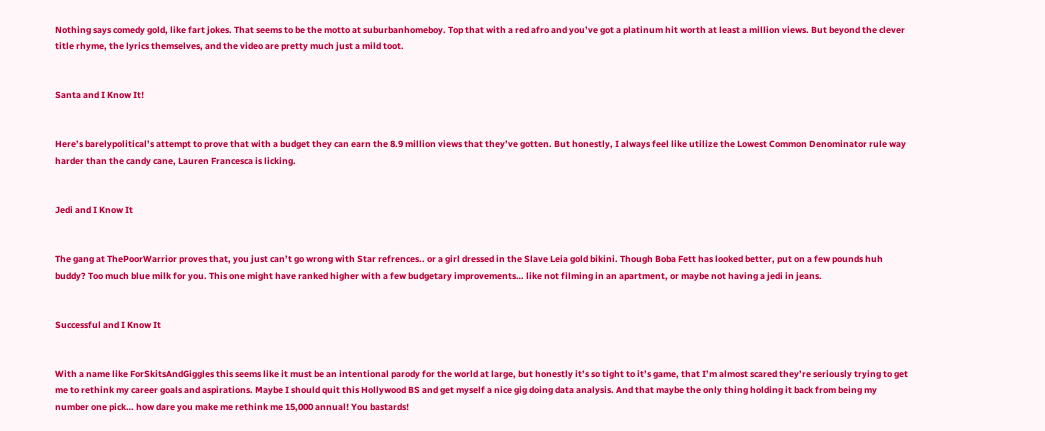Nothing says comedy gold, like fart jokes. That seems to be the motto at suburbanhomeboy. Top that with a red afro and you’ve got a platinum hit worth at least a million views. But beyond the clever title rhyme, the lyrics themselves, and the video are pretty much just a mild toot.


Santa and I Know It!


Here’s barelypolitical’s attempt to prove that with a budget they can earn the 8.9 million views that they’ve gotten. But honestly, I always feel like utilize the Lowest Common Denominator rule way harder than the candy cane, Lauren Francesca is licking.


Jedi and I Know It


The gang at ThePoorWarrior proves that, you just can’t go wrong with Star refrences.. or a girl dressed in the Slave Leia gold bikini. Though Boba Fett has looked better, put on a few pounds huh buddy? Too much blue milk for you. This one might have ranked higher with a few budgetary improvements… like not filming in an apartment, or maybe not having a jedi in jeans.


Successful and I Know It


With a name like ForSkitsAndGiggles this seems like it must be an intentional parody for the world at large, but honestly it’s so tight to it’s game, that I’m almost scared they’re seriously trying to get me to rethink my career goals and aspirations. Maybe I should quit this Hollywood BS and get myself a nice gig doing data analysis. And that maybe the only thing holding it back from being my number one pick… how dare you make me rethink me 15,000 annual! You bastards!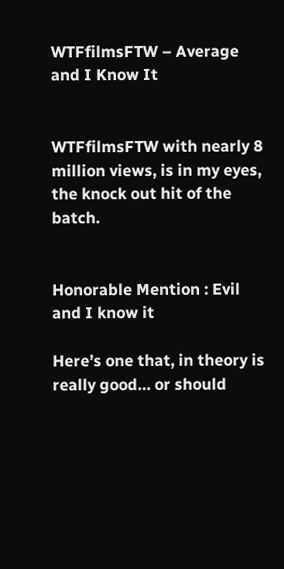WTFfilmsFTW – Average and I Know It


WTFfilmsFTW with nearly 8 million views, is in my eyes, the knock out hit of the batch.


Honorable Mention : Evil and I know it

Here’s one that, in theory is really good… or should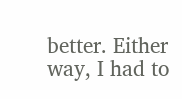better. Either way, I had to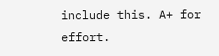include this. A+ for effort.